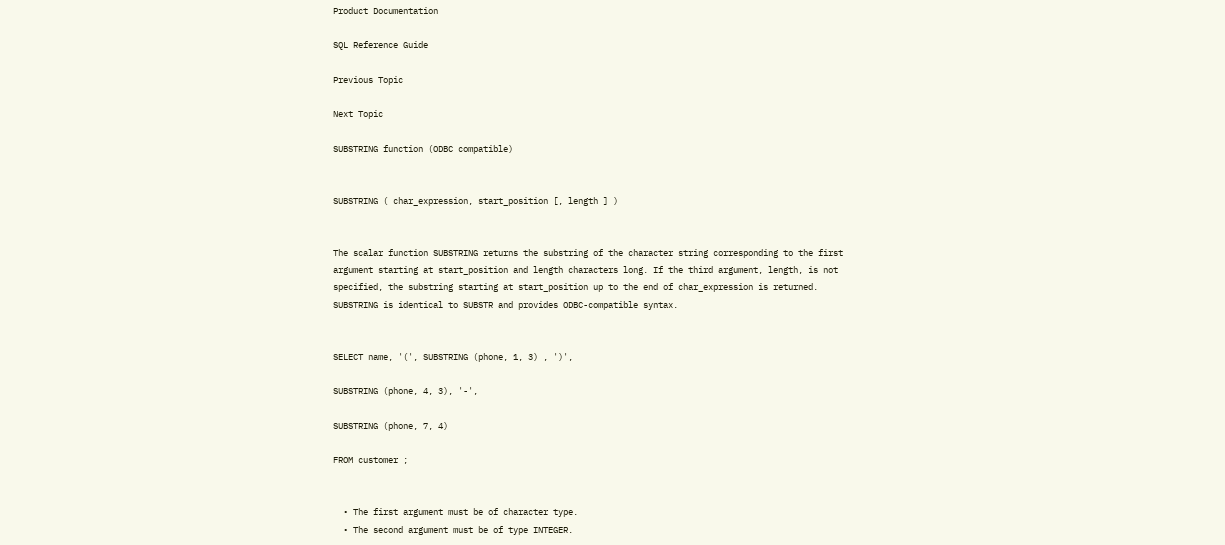Product Documentation

SQL Reference Guide

Previous Topic

Next Topic

SUBSTRING function (ODBC compatible)


SUBSTRING ( char_expression, start_position [, length ] )


The scalar function SUBSTRING returns the substring of the character string corresponding to the first argument starting at start_position and length characters long. If the third argument, length, is not specified, the substring starting at start_position up to the end of char_expression is returned. SUBSTRING is identical to SUBSTR and provides ODBC-compatible syntax.


SELECT name, '(', SUBSTRING (phone, 1, 3) , ')',

SUBSTRING (phone, 4, 3), '-',

SUBSTRING (phone, 7, 4)

FROM customer ;


  • The first argument must be of character type.
  • The second argument must be of type INTEGER.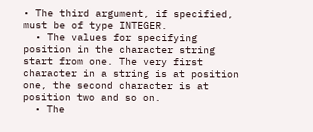• The third argument, if specified, must be of type INTEGER.
  • The values for specifying position in the character string start from one. The very first character in a string is at position one, the second character is at position two and so on.
  • The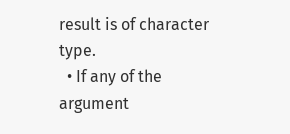result is of character type.
  • If any of the argument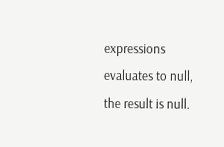expressions evaluates to null, the result is null.